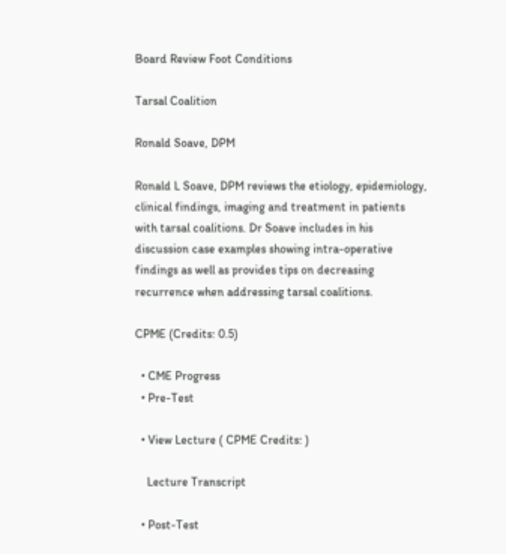Board Review Foot Conditions

Tarsal Coalition

Ronald Soave, DPM

Ronald L Soave, DPM reviews the etiology, epidemiology, clinical findings, imaging and treatment in patients with tarsal coalitions. Dr Soave includes in his discussion case examples showing intra-operative findings as well as provides tips on decreasing recurrence when addressing tarsal coalitions.

CPME (Credits: 0.5)

  • CME Progress
  • Pre-Test

  • View Lecture ( CPME Credits: )

    Lecture Transcript

  • Post-Test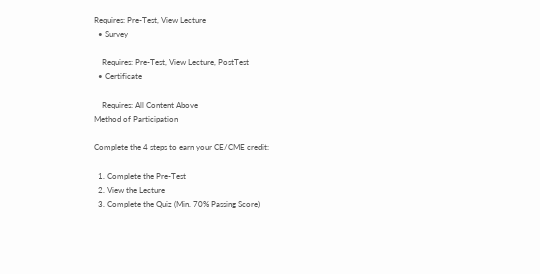Requires: Pre-Test, View Lecture
  • Survey

    Requires: Pre-Test, View Lecture, PostTest
  • Certificate

    Requires: All Content Above
Method of Participation

Complete the 4 steps to earn your CE/CME credit:

  1. Complete the Pre-Test
  2. View the Lecture
  3. Complete the Quiz (Min. 70% Passing Score)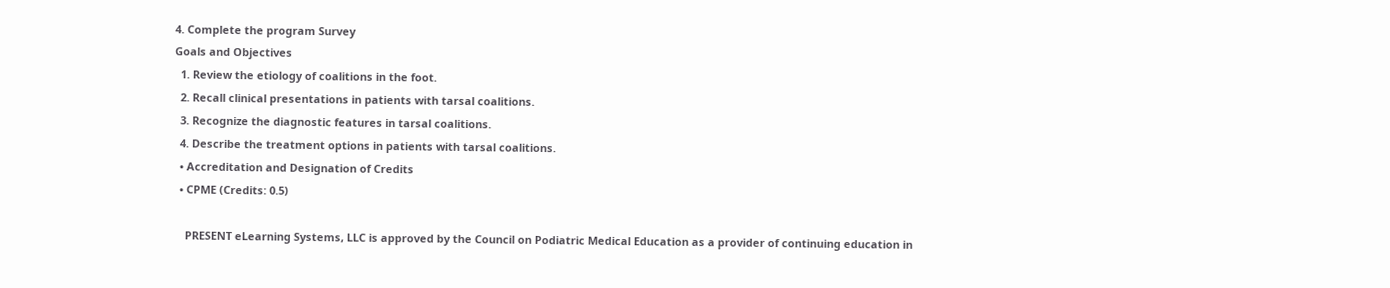4. Complete the program Survey
Goals and Objectives
  1. Review the etiology of coalitions in the foot.
  2. Recall clinical presentations in patients with tarsal coalitions.
  3. Recognize the diagnostic features in tarsal coalitions.
  4. Describe the treatment options in patients with tarsal coalitions.
  • Accreditation and Designation of Credits
  • CPME (Credits: 0.5)

    PRESENT eLearning Systems, LLC is approved by the Council on Podiatric Medical Education as a provider of continuing education in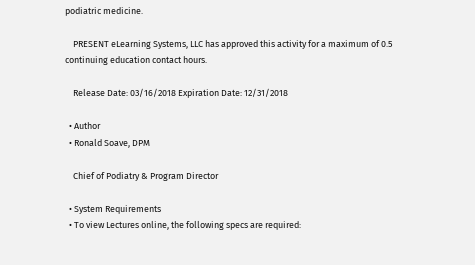podiatric medicine.

    PRESENT eLearning Systems, LLC has approved this activity for a maximum of 0.5 continuing education contact hours.

    Release Date: 03/16/2018 Expiration Date: 12/31/2018

  • Author
  • Ronald Soave, DPM

    Chief of Podiatry & Program Director

  • System Requirements
  • To view Lectures online, the following specs are required: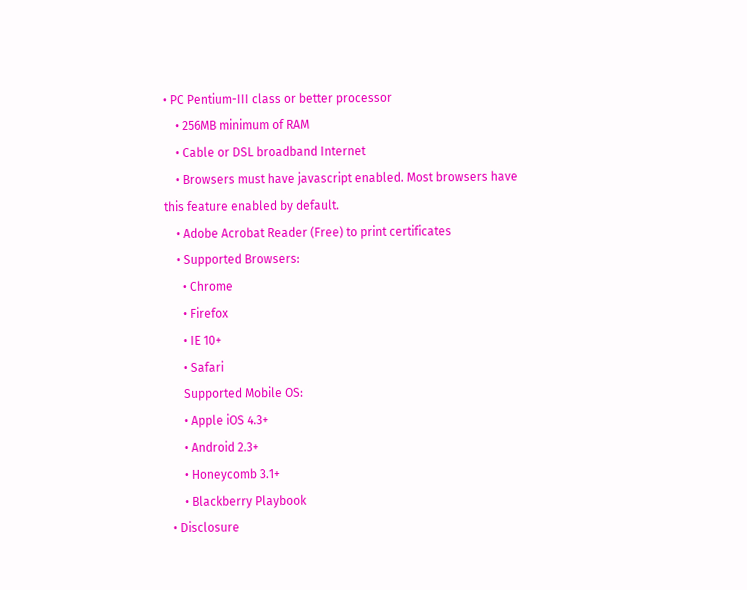• PC Pentium-III class or better processor
    • 256MB minimum of RAM
    • Cable or DSL broadband Internet
    • Browsers must have javascript enabled. Most browsers have this feature enabled by default.
    • Adobe Acrobat Reader (Free) to print certificates
    • Supported Browsers:
      • Chrome
      • Firefox
      • IE 10+
      • Safari
      Supported Mobile OS:
      • Apple iOS 4.3+
      • Android 2.3+
      • Honeycomb 3.1+
      • Blackberry Playbook
  • Disclosure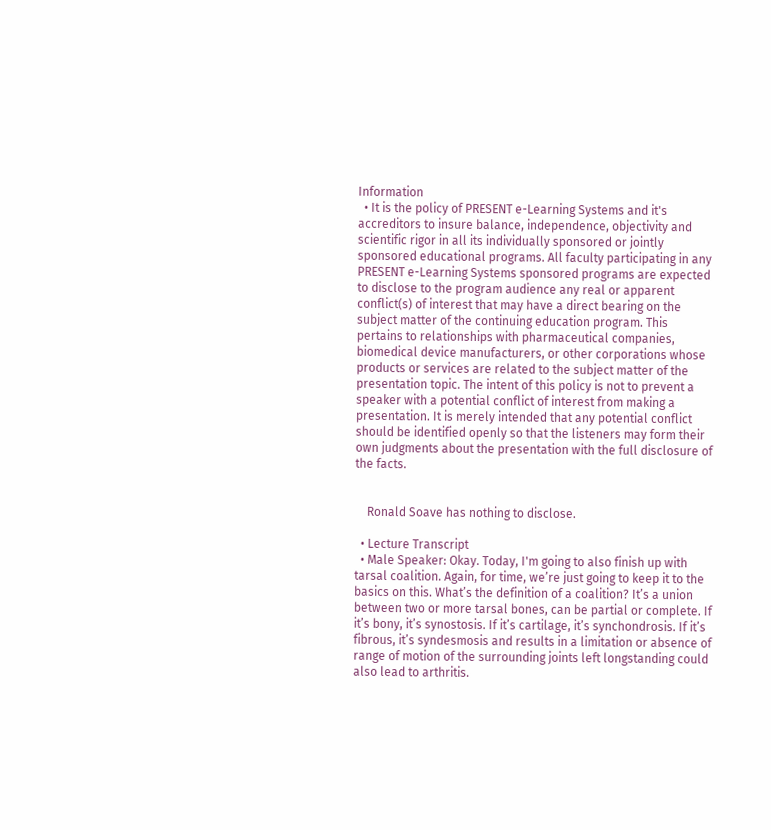Information
  • It is the policy of PRESENT e-Learning Systems and it's accreditors to insure balance, independence, objectivity and scientific rigor in all its individually sponsored or jointly sponsored educational programs. All faculty participating in any PRESENT e-Learning Systems sponsored programs are expected to disclose to the program audience any real or apparent conflict(s) of interest that may have a direct bearing on the subject matter of the continuing education program. This pertains to relationships with pharmaceutical companies, biomedical device manufacturers, or other corporations whose products or services are related to the subject matter of the presentation topic. The intent of this policy is not to prevent a speaker with a potential conflict of interest from making a presentation. It is merely intended that any potential conflict should be identified openly so that the listeners may form their own judgments about the presentation with the full disclosure of the facts.


    Ronald Soave has nothing to disclose.

  • Lecture Transcript
  • Male Speaker: Okay. Today, I'm going to also finish up with tarsal coalition. Again, for time, we’re just going to keep it to the basics on this. What’s the definition of a coalition? It’s a union between two or more tarsal bones, can be partial or complete. If it’s bony, it’s synostosis. If it’s cartilage, it’s synchondrosis. If it’s fibrous, it’s syndesmosis and results in a limitation or absence of range of motion of the surrounding joints left longstanding could also lead to arthritis.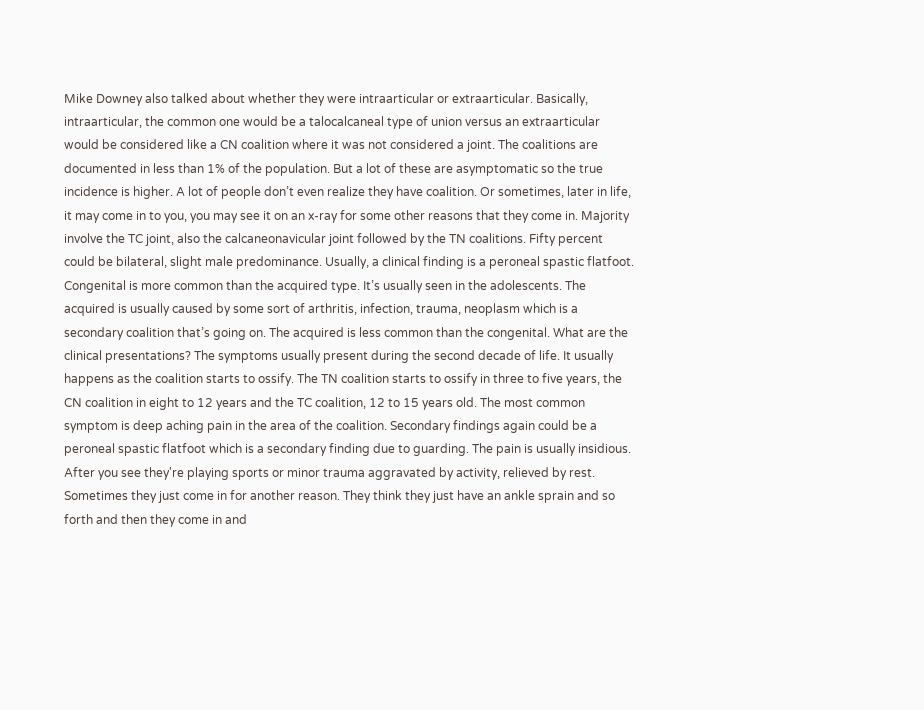Mike Downey also talked about whether they were intraarticular or extraarticular. Basically, intraarticular, the common one would be a talocalcaneal type of union versus an extraarticular would be considered like a CN coalition where it was not considered a joint. The coalitions are documented in less than 1% of the population. But a lot of these are asymptomatic so the true incidence is higher. A lot of people don’t even realize they have coalition. Or sometimes, later in life, it may come in to you, you may see it on an x-ray for some other reasons that they come in. Majority involve the TC joint, also the calcaneonavicular joint followed by the TN coalitions. Fifty percent could be bilateral, slight male predominance. Usually, a clinical finding is a peroneal spastic flatfoot. Congenital is more common than the acquired type. It’s usually seen in the adolescents. The acquired is usually caused by some sort of arthritis, infection, trauma, neoplasm which is a secondary coalition that’s going on. The acquired is less common than the congenital. What are the clinical presentations? The symptoms usually present during the second decade of life. It usually happens as the coalition starts to ossify. The TN coalition starts to ossify in three to five years, the CN coalition in eight to 12 years and the TC coalition, 12 to 15 years old. The most common symptom is deep aching pain in the area of the coalition. Secondary findings again could be a peroneal spastic flatfoot which is a secondary finding due to guarding. The pain is usually insidious. After you see they're playing sports or minor trauma aggravated by activity, relieved by rest. Sometimes they just come in for another reason. They think they just have an ankle sprain and so forth and then they come in and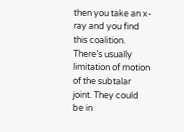then you take an x-ray and you find this coalition. There’s usually limitation of motion of the subtalar joint. They could be in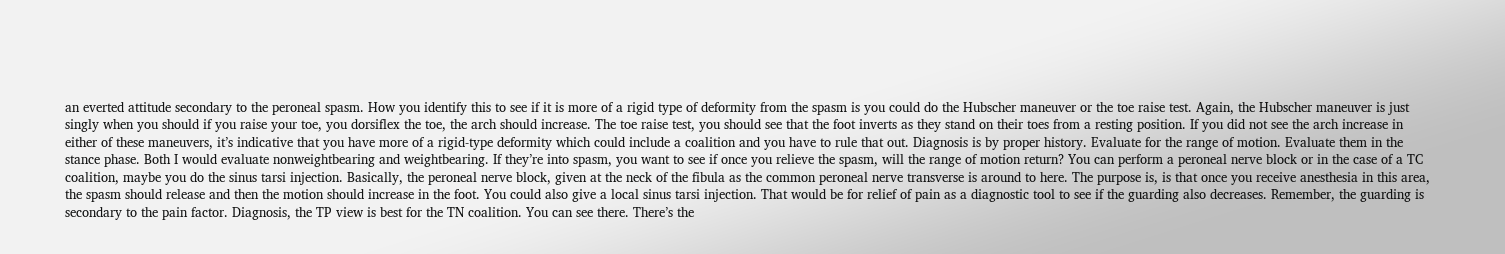an everted attitude secondary to the peroneal spasm. How you identify this to see if it is more of a rigid type of deformity from the spasm is you could do the Hubscher maneuver or the toe raise test. Again, the Hubscher maneuver is just singly when you should if you raise your toe, you dorsiflex the toe, the arch should increase. The toe raise test, you should see that the foot inverts as they stand on their toes from a resting position. If you did not see the arch increase in either of these maneuvers, it’s indicative that you have more of a rigid-type deformity which could include a coalition and you have to rule that out. Diagnosis is by proper history. Evaluate for the range of motion. Evaluate them in the stance phase. Both I would evaluate nonweightbearing and weightbearing. If they’re into spasm, you want to see if once you relieve the spasm, will the range of motion return? You can perform a peroneal nerve block or in the case of a TC coalition, maybe you do the sinus tarsi injection. Basically, the peroneal nerve block, given at the neck of the fibula as the common peroneal nerve transverse is around to here. The purpose is, is that once you receive anesthesia in this area, the spasm should release and then the motion should increase in the foot. You could also give a local sinus tarsi injection. That would be for relief of pain as a diagnostic tool to see if the guarding also decreases. Remember, the guarding is secondary to the pain factor. Diagnosis, the TP view is best for the TN coalition. You can see there. There’s the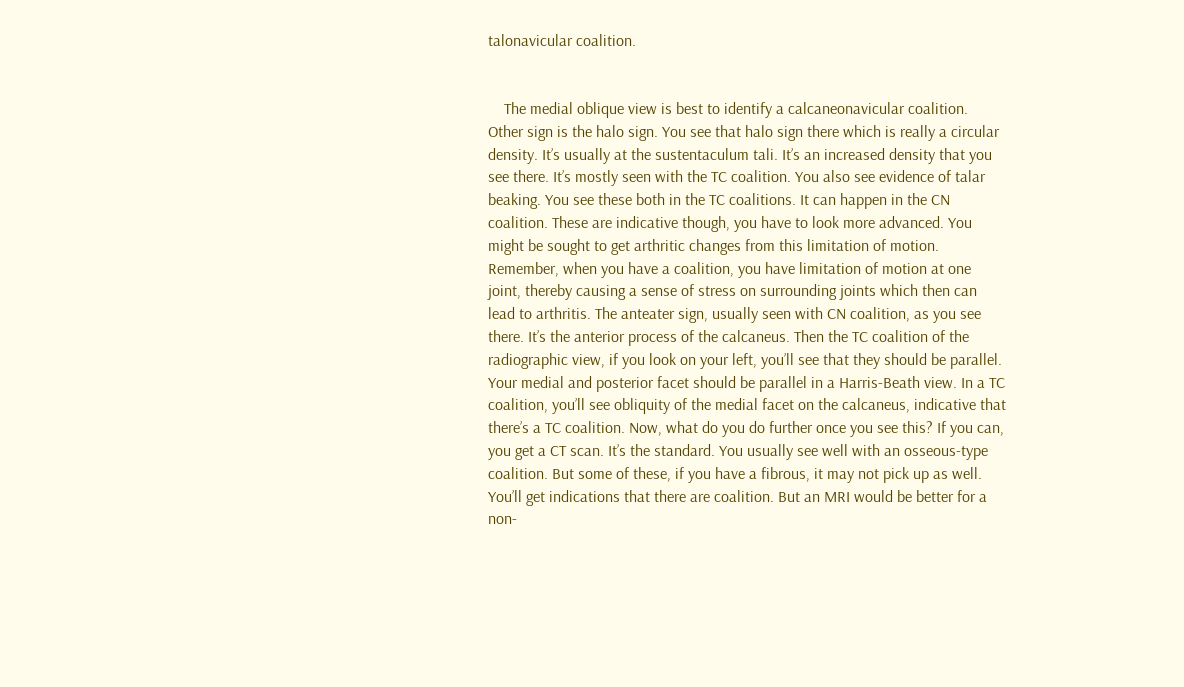talonavicular coalition.


    The medial oblique view is best to identify a calcaneonavicular coalition. Other sign is the halo sign. You see that halo sign there which is really a circular density. It’s usually at the sustentaculum tali. It’s an increased density that you see there. It’s mostly seen with the TC coalition. You also see evidence of talar beaking. You see these both in the TC coalitions. It can happen in the CN coalition. These are indicative though, you have to look more advanced. You might be sought to get arthritic changes from this limitation of motion. Remember, when you have a coalition, you have limitation of motion at one joint, thereby causing a sense of stress on surrounding joints which then can lead to arthritis. The anteater sign, usually seen with CN coalition, as you see there. It’s the anterior process of the calcaneus. Then the TC coalition of the radiographic view, if you look on your left, you’ll see that they should be parallel. Your medial and posterior facet should be parallel in a Harris-Beath view. In a TC coalition, you’ll see obliquity of the medial facet on the calcaneus, indicative that there’s a TC coalition. Now, what do you do further once you see this? If you can, you get a CT scan. It’s the standard. You usually see well with an osseous-type coalition. But some of these, if you have a fibrous, it may not pick up as well. You’ll get indications that there are coalition. But an MRI would be better for a non-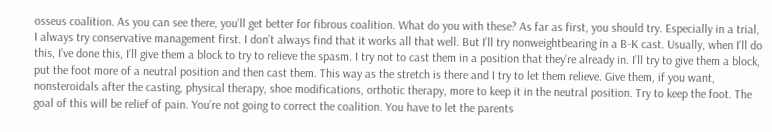osseus coalition. As you can see there, you’ll get better for fibrous coalition. What do you with these? As far as first, you should try. Especially in a trial, I always try conservative management first. I don’t always find that it works all that well. But I’ll try nonweightbearing in a B-K cast. Usually, when I’ll do this, I’ve done this, I’ll give them a block to try to relieve the spasm. I try not to cast them in a position that they’re already in. I’ll try to give them a block, put the foot more of a neutral position and then cast them. This way as the stretch is there and I try to let them relieve. Give them, if you want, nonsteroidals after the casting, physical therapy, shoe modifications, orthotic therapy, more to keep it in the neutral position. Try to keep the foot. The goal of this will be relief of pain. You’re not going to correct the coalition. You have to let the parents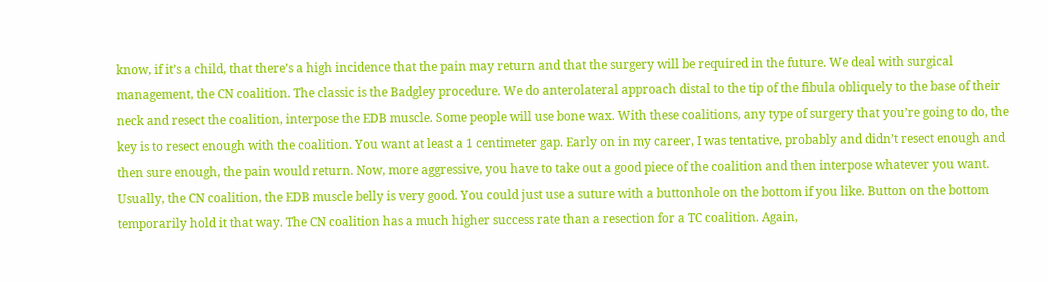know, if it’s a child, that there’s a high incidence that the pain may return and that the surgery will be required in the future. We deal with surgical management, the CN coalition. The classic is the Badgley procedure. We do anterolateral approach distal to the tip of the fibula obliquely to the base of their neck and resect the coalition, interpose the EDB muscle. Some people will use bone wax. With these coalitions, any type of surgery that you’re going to do, the key is to resect enough with the coalition. You want at least a 1 centimeter gap. Early on in my career, I was tentative, probably and didn’t resect enough and then sure enough, the pain would return. Now, more aggressive, you have to take out a good piece of the coalition and then interpose whatever you want. Usually, the CN coalition, the EDB muscle belly is very good. You could just use a suture with a buttonhole on the bottom if you like. Button on the bottom temporarily hold it that way. The CN coalition has a much higher success rate than a resection for a TC coalition. Again,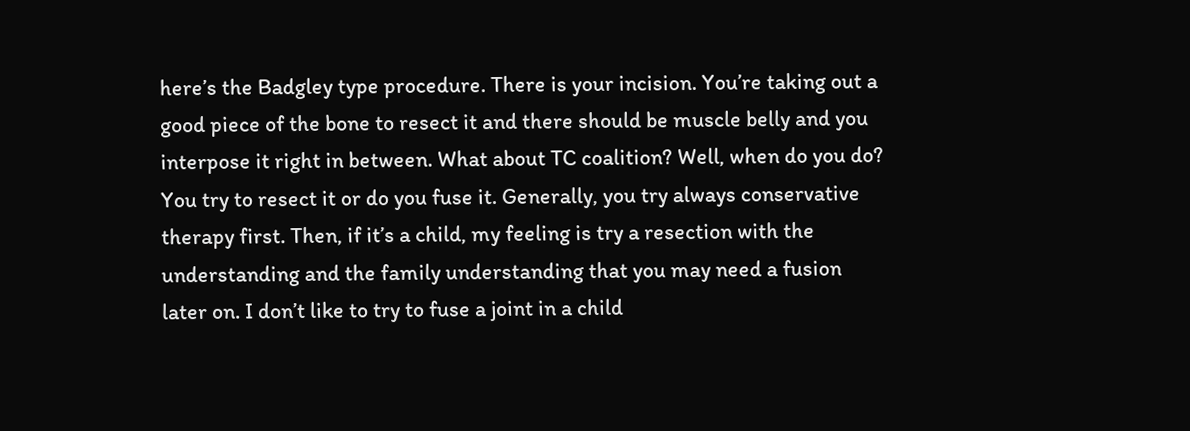here’s the Badgley type procedure. There is your incision. You’re taking out a good piece of the bone to resect it and there should be muscle belly and you interpose it right in between. What about TC coalition? Well, when do you do? You try to resect it or do you fuse it. Generally, you try always conservative therapy first. Then, if it’s a child, my feeling is try a resection with the understanding and the family understanding that you may need a fusion later on. I don’t like to try to fuse a joint in a child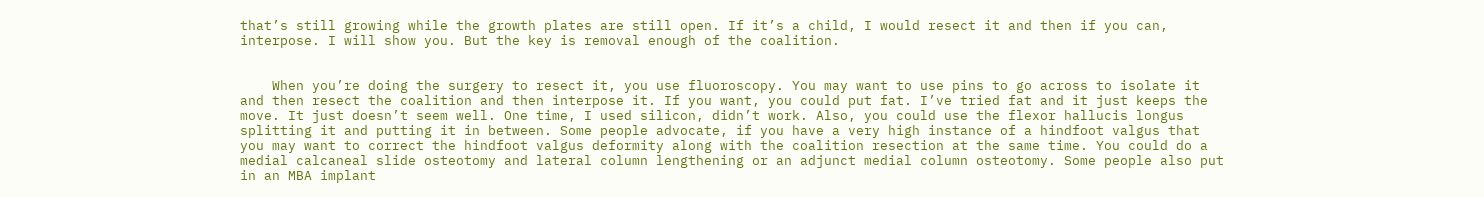that’s still growing while the growth plates are still open. If it’s a child, I would resect it and then if you can, interpose. I will show you. But the key is removal enough of the coalition.


    When you’re doing the surgery to resect it, you use fluoroscopy. You may want to use pins to go across to isolate it and then resect the coalition and then interpose it. If you want, you could put fat. I’ve tried fat and it just keeps the move. It just doesn’t seem well. One time, I used silicon, didn’t work. Also, you could use the flexor hallucis longus splitting it and putting it in between. Some people advocate, if you have a very high instance of a hindfoot valgus that you may want to correct the hindfoot valgus deformity along with the coalition resection at the same time. You could do a medial calcaneal slide osteotomy and lateral column lengthening or an adjunct medial column osteotomy. Some people also put in an MBA implant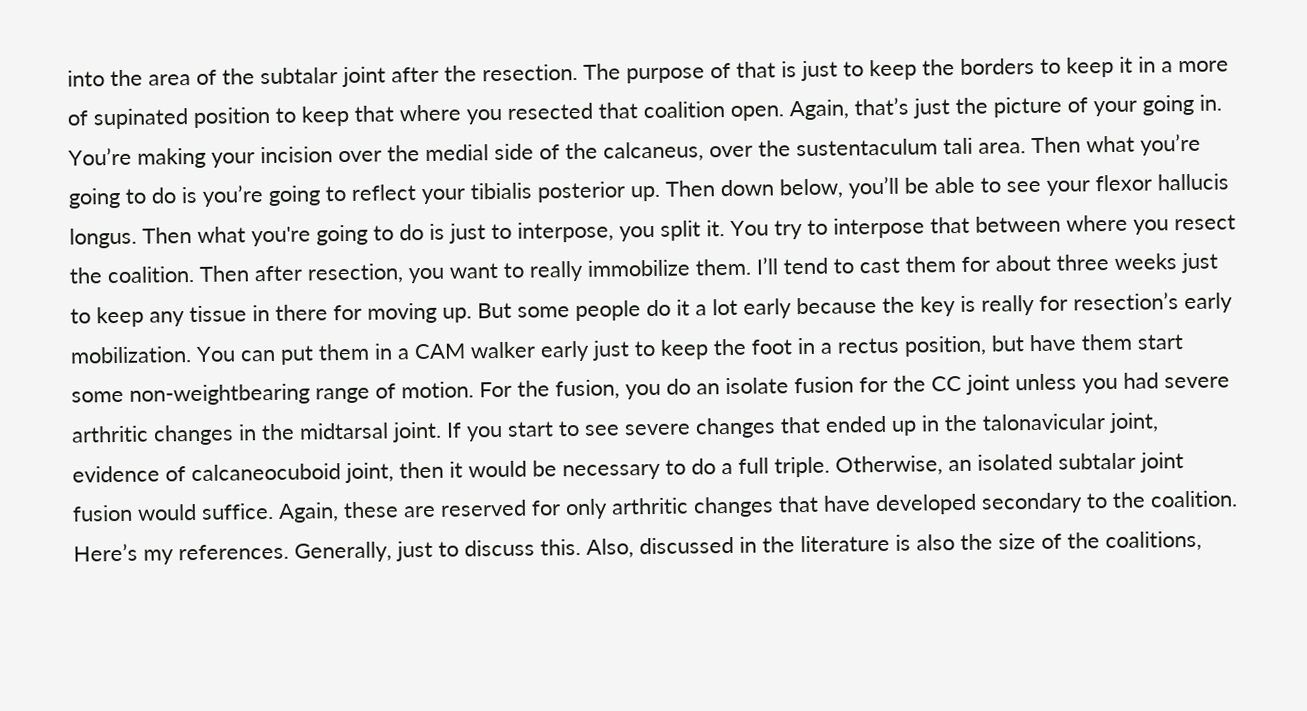into the area of the subtalar joint after the resection. The purpose of that is just to keep the borders to keep it in a more of supinated position to keep that where you resected that coalition open. Again, that’s just the picture of your going in. You’re making your incision over the medial side of the calcaneus, over the sustentaculum tali area. Then what you’re going to do is you’re going to reflect your tibialis posterior up. Then down below, you’ll be able to see your flexor hallucis longus. Then what you're going to do is just to interpose, you split it. You try to interpose that between where you resect the coalition. Then after resection, you want to really immobilize them. I’ll tend to cast them for about three weeks just to keep any tissue in there for moving up. But some people do it a lot early because the key is really for resection’s early mobilization. You can put them in a CAM walker early just to keep the foot in a rectus position, but have them start some non-weightbearing range of motion. For the fusion, you do an isolate fusion for the CC joint unless you had severe arthritic changes in the midtarsal joint. If you start to see severe changes that ended up in the talonavicular joint, evidence of calcaneocuboid joint, then it would be necessary to do a full triple. Otherwise, an isolated subtalar joint fusion would suffice. Again, these are reserved for only arthritic changes that have developed secondary to the coalition. Here’s my references. Generally, just to discuss this. Also, discussed in the literature is also the size of the coalitions,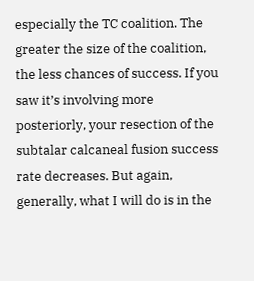especially the TC coalition. The greater the size of the coalition, the less chances of success. If you saw it’s involving more posteriorly, your resection of the subtalar calcaneal fusion success rate decreases. But again, generally, what I will do is in the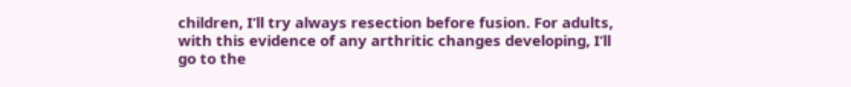children, I’ll try always resection before fusion. For adults, with this evidence of any arthritic changes developing, I’ll go to the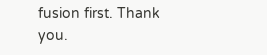fusion first. Thank you.